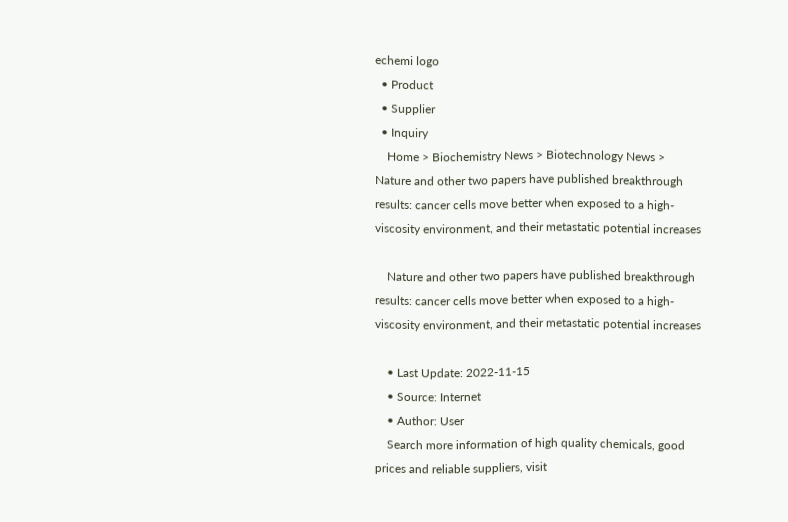echemi logo
  • Product
  • Supplier
  • Inquiry
    Home > Biochemistry News > Biotechnology News > Nature and other two papers have published breakthrough results: cancer cells move better when exposed to a high-viscosity environment, and their metastatic potential increases

    Nature and other two papers have published breakthrough results: cancer cells move better when exposed to a high-viscosity environment, and their metastatic potential increases

    • Last Update: 2022-11-15
    • Source: Internet
    • Author: User
    Search more information of high quality chemicals, good prices and reliable suppliers, visit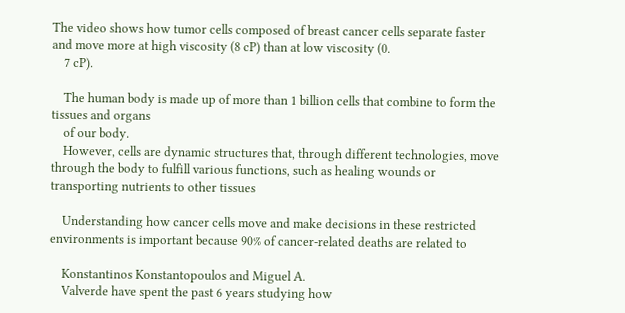The video shows how tumor cells composed of breast cancer cells separate faster and move more at high viscosity (8 cP) than at low viscosity (0.
    7 cP).

    The human body is made up of more than 1 billion cells that combine to form the tissues and organs
    of our body.
    However, cells are dynamic structures that, through different technologies, move through the body to fulfill various functions, such as healing wounds or transporting nutrients to other tissues

    Understanding how cancer cells move and make decisions in these restricted environments is important because 90% of cancer-related deaths are related to

    Konstantinos Konstantopoulos and Miguel A.
    Valverde have spent the past 6 years studying how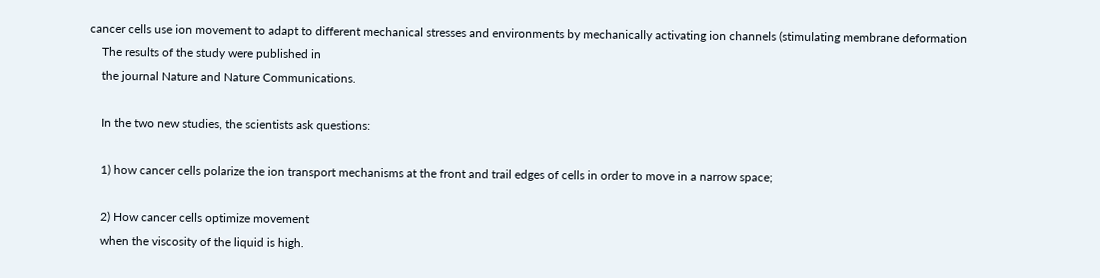cancer cells use ion movement to adapt to different mechanical stresses and environments by mechanically activating ion channels (stimulating membrane deformation
    The results of the study were published in
    the journal Nature and Nature Communications.

    In the two new studies, the scientists ask questions:

    1) how cancer cells polarize the ion transport mechanisms at the front and trail edges of cells in order to move in a narrow space;

    2) How cancer cells optimize movement
    when the viscosity of the liquid is high.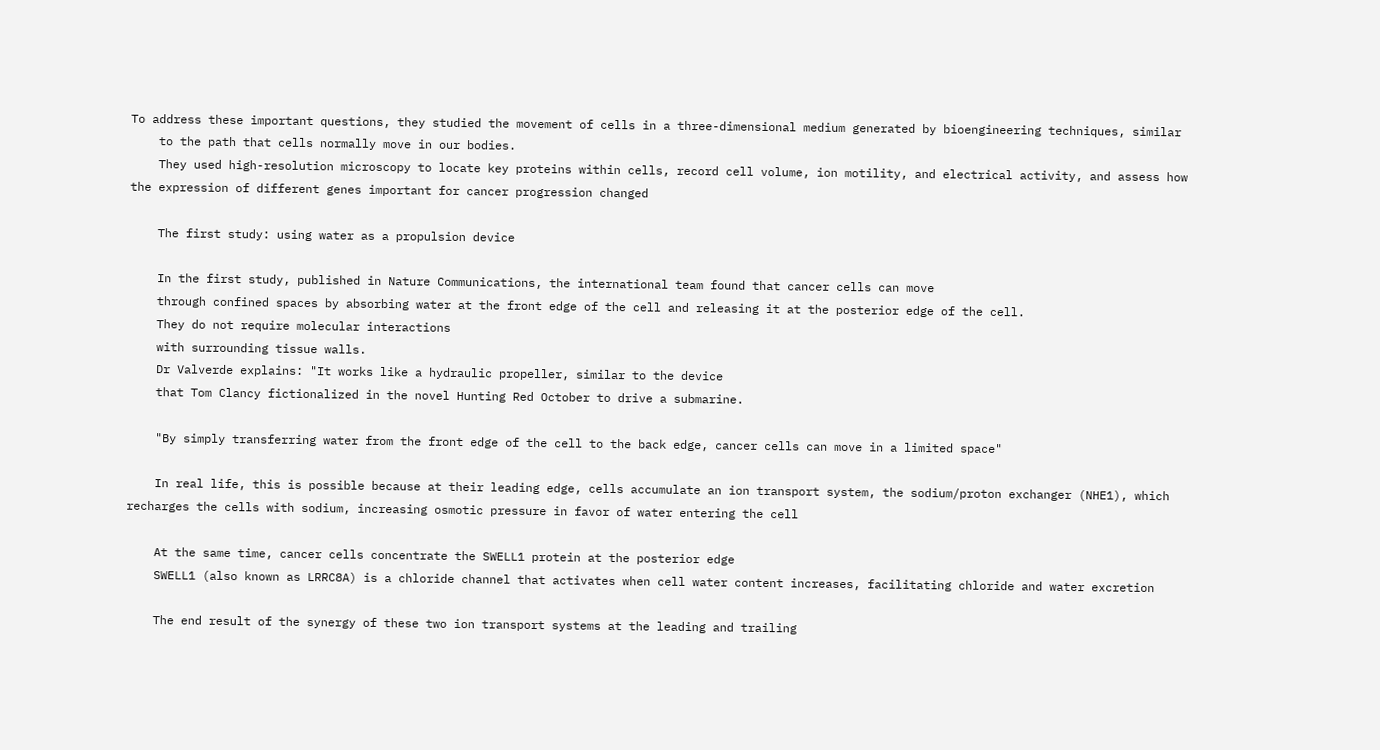To address these important questions, they studied the movement of cells in a three-dimensional medium generated by bioengineering techniques, similar
    to the path that cells normally move in our bodies.
    They used high-resolution microscopy to locate key proteins within cells, record cell volume, ion motility, and electrical activity, and assess how the expression of different genes important for cancer progression changed

    The first study: using water as a propulsion device

    In the first study, published in Nature Communications, the international team found that cancer cells can move
    through confined spaces by absorbing water at the front edge of the cell and releasing it at the posterior edge of the cell.
    They do not require molecular interactions
    with surrounding tissue walls.
    Dr Valverde explains: "It works like a hydraulic propeller, similar to the device
    that Tom Clancy fictionalized in the novel Hunting Red October to drive a submarine.

    "By simply transferring water from the front edge of the cell to the back edge, cancer cells can move in a limited space"

    In real life, this is possible because at their leading edge, cells accumulate an ion transport system, the sodium/proton exchanger (NHE1), which recharges the cells with sodium, increasing osmotic pressure in favor of water entering the cell

    At the same time, cancer cells concentrate the SWELL1 protein at the posterior edge
    SWELL1 (also known as LRRC8A) is a chloride channel that activates when cell water content increases, facilitating chloride and water excretion

    The end result of the synergy of these two ion transport systems at the leading and trailing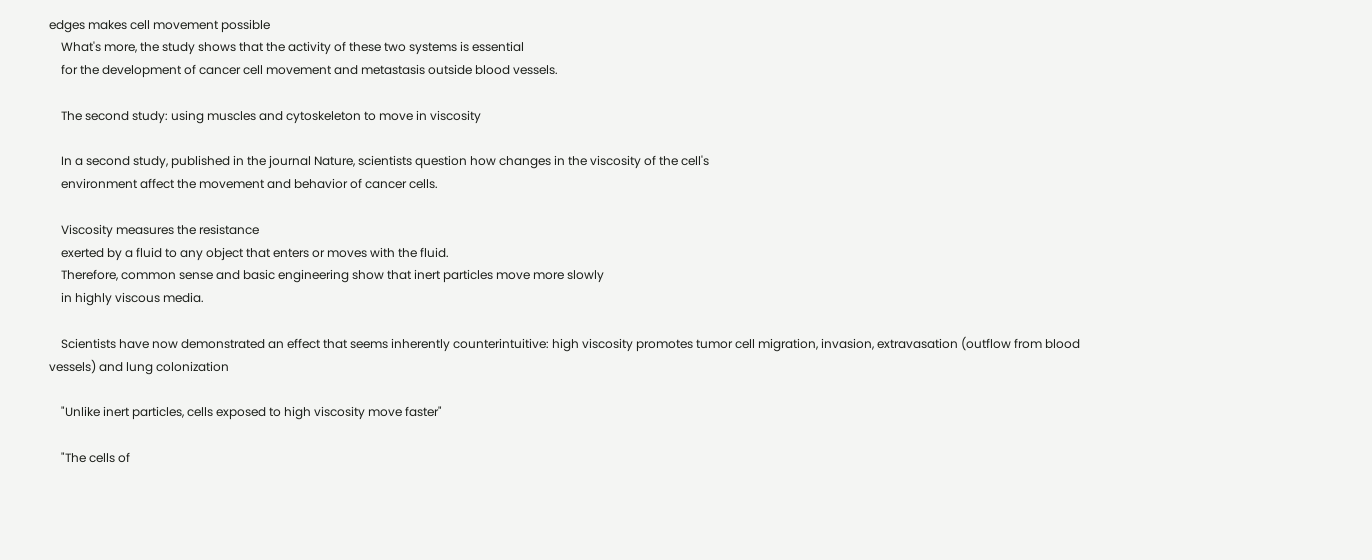edges makes cell movement possible
    What's more, the study shows that the activity of these two systems is essential
    for the development of cancer cell movement and metastasis outside blood vessels.

    The second study: using muscles and cytoskeleton to move in viscosity

    In a second study, published in the journal Nature, scientists question how changes in the viscosity of the cell's
    environment affect the movement and behavior of cancer cells.

    Viscosity measures the resistance
    exerted by a fluid to any object that enters or moves with the fluid.
    Therefore, common sense and basic engineering show that inert particles move more slowly
    in highly viscous media.

    Scientists have now demonstrated an effect that seems inherently counterintuitive: high viscosity promotes tumor cell migration, invasion, extravasation (outflow from blood vessels) and lung colonization

    "Unlike inert particles, cells exposed to high viscosity move faster"

    "The cells of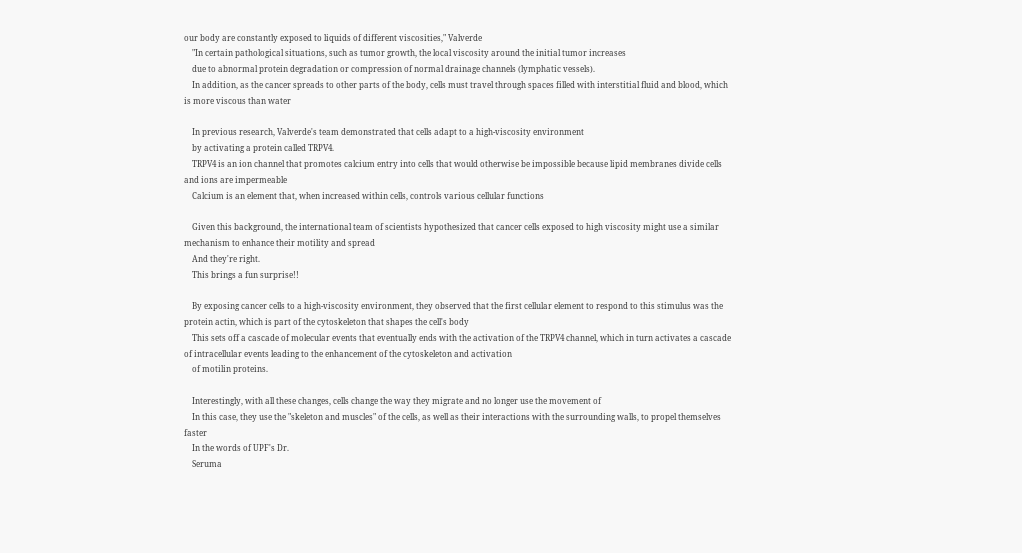our body are constantly exposed to liquids of different viscosities," Valverde
    "In certain pathological situations, such as tumor growth, the local viscosity around the initial tumor increases
    due to abnormal protein degradation or compression of normal drainage channels (lymphatic vessels).
    In addition, as the cancer spreads to other parts of the body, cells must travel through spaces filled with interstitial fluid and blood, which is more viscous than water

    In previous research, Valverde's team demonstrated that cells adapt to a high-viscosity environment
    by activating a protein called TRPV4.
    TRPV4 is an ion channel that promotes calcium entry into cells that would otherwise be impossible because lipid membranes divide cells and ions are impermeable
    Calcium is an element that, when increased within cells, controls various cellular functions

    Given this background, the international team of scientists hypothesized that cancer cells exposed to high viscosity might use a similar mechanism to enhance their motility and spread
    And they're right.
    This brings a fun surprise!!

    By exposing cancer cells to a high-viscosity environment, they observed that the first cellular element to respond to this stimulus was the protein actin, which is part of the cytoskeleton that shapes the cell's body
    This sets off a cascade of molecular events that eventually ends with the activation of the TRPV4 channel, which in turn activates a cascade of intracellular events leading to the enhancement of the cytoskeleton and activation
    of motilin proteins.

    Interestingly, with all these changes, cells change the way they migrate and no longer use the movement of
    In this case, they use the "skeleton and muscles" of the cells, as well as their interactions with the surrounding walls, to propel themselves faster
    In the words of UPF's Dr.
    Seruma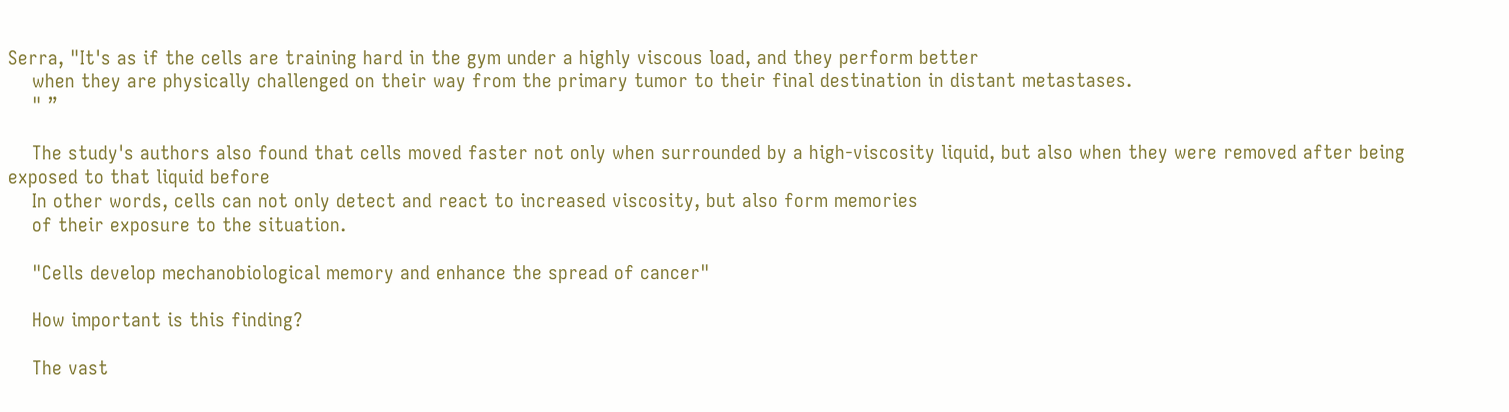Serra, "It's as if the cells are training hard in the gym under a highly viscous load, and they perform better
    when they are physically challenged on their way from the primary tumor to their final destination in distant metastases.
    " ”

    The study's authors also found that cells moved faster not only when surrounded by a high-viscosity liquid, but also when they were removed after being exposed to that liquid before
    In other words, cells can not only detect and react to increased viscosity, but also form memories
    of their exposure to the situation.

    "Cells develop mechanobiological memory and enhance the spread of cancer"

    How important is this finding?

    The vast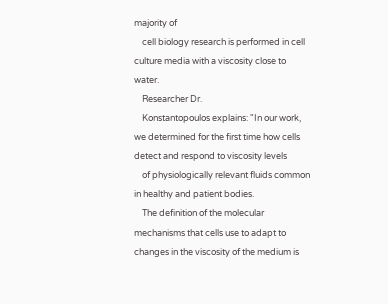majority of
    cell biology research is performed in cell culture media with a viscosity close to water.
    Researcher Dr.
    Konstantopoulos explains: "In our work, we determined for the first time how cells detect and respond to viscosity levels
    of physiologically relevant fluids common in healthy and patient bodies.
    The definition of the molecular mechanisms that cells use to adapt to changes in the viscosity of the medium is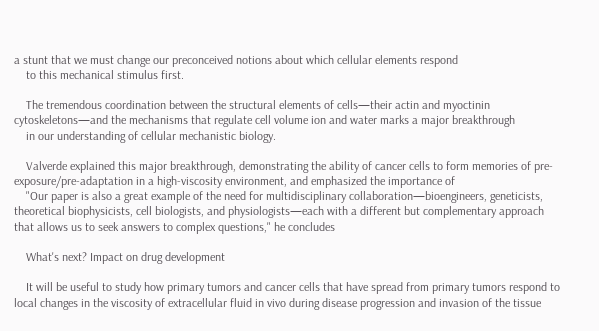a stunt that we must change our preconceived notions about which cellular elements respond
    to this mechanical stimulus first.

    The tremendous coordination between the structural elements of cells—their actin and myoctinin cytoskeletons—and the mechanisms that regulate cell volume ion and water marks a major breakthrough
    in our understanding of cellular mechanistic biology.

    Valverde explained this major breakthrough, demonstrating the ability of cancer cells to form memories of pre-exposure/pre-adaptation in a high-viscosity environment, and emphasized the importance of
    "Our paper is also a great example of the need for multidisciplinary collaboration—bioengineers, geneticists, theoretical biophysicists, cell biologists, and physiologists—each with a different but complementary approach that allows us to seek answers to complex questions," he concludes

    What's next? Impact on drug development

    It will be useful to study how primary tumors and cancer cells that have spread from primary tumors respond to local changes in the viscosity of extracellular fluid in vivo during disease progression and invasion of the tissue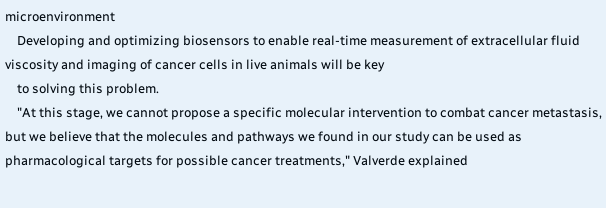microenvironment
    Developing and optimizing biosensors to enable real-time measurement of extracellular fluid viscosity and imaging of cancer cells in live animals will be key
    to solving this problem.
    "At this stage, we cannot propose a specific molecular intervention to combat cancer metastasis, but we believe that the molecules and pathways we found in our study can be used as pharmacological targets for possible cancer treatments," Valverde explained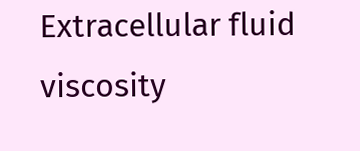Extracellular fluid viscosity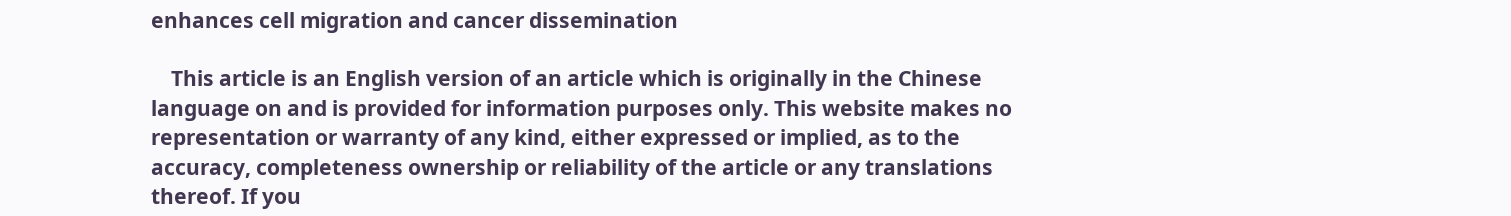enhances cell migration and cancer dissemination

    This article is an English version of an article which is originally in the Chinese language on and is provided for information purposes only. This website makes no representation or warranty of any kind, either expressed or implied, as to the accuracy, completeness ownership or reliability of the article or any translations thereof. If you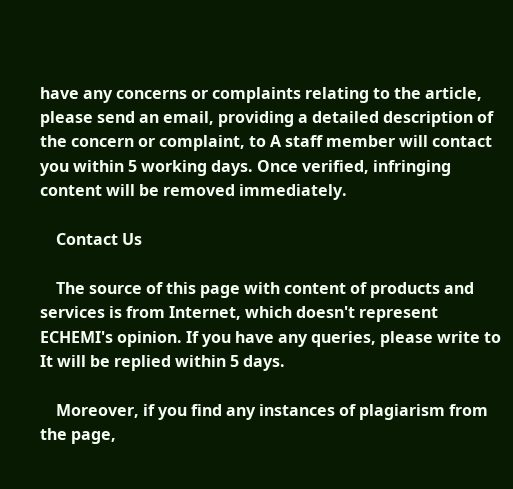have any concerns or complaints relating to the article, please send an email, providing a detailed description of the concern or complaint, to A staff member will contact you within 5 working days. Once verified, infringing content will be removed immediately.

    Contact Us

    The source of this page with content of products and services is from Internet, which doesn't represent ECHEMI's opinion. If you have any queries, please write to It will be replied within 5 days.

    Moreover, if you find any instances of plagiarism from the page,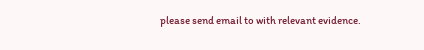please send email to with relevant evidence.